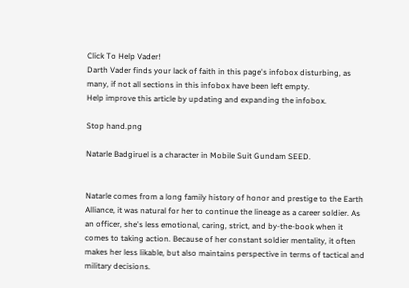Click To Help Vader!
Darth Vader finds your lack of faith in this page's infobox disturbing, as many, if not all sections in this infobox have been left empty.
Help improve this article by updating and expanding the infobox.

Stop hand.png

Natarle Badgiruel is a character in Mobile Suit Gundam SEED.


Natarle comes from a long family history of honor and prestige to the Earth Alliance, it was natural for her to continue the lineage as a career soldier. As an officer, she's less emotional, caring, strict, and by-the-book when it comes to taking action. Because of her constant soldier mentality, it often makes her less likable, but also maintains perspective in terms of tactical and military decisions.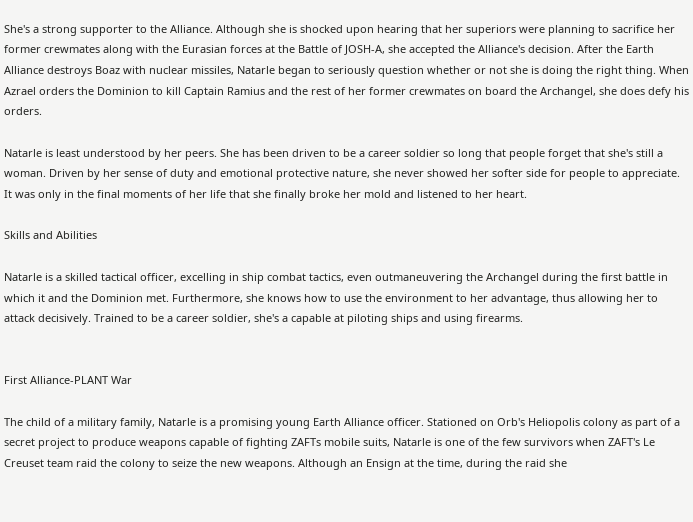She's a strong supporter to the Alliance. Although she is shocked upon hearing that her superiors were planning to sacrifice her former crewmates along with the Eurasian forces at the Battle of JOSH-A, she accepted the Alliance's decision. After the Earth Alliance destroys Boaz with nuclear missiles, Natarle began to seriously question whether or not she is doing the right thing. When Azrael orders the Dominion to kill Captain Ramius and the rest of her former crewmates on board the Archangel, she does defy his orders.

Natarle is least understood by her peers. She has been driven to be a career soldier so long that people forget that she's still a woman. Driven by her sense of duty and emotional protective nature, she never showed her softer side for people to appreciate. It was only in the final moments of her life that she finally broke her mold and listened to her heart.

Skills and Abilities

Natarle is a skilled tactical officer, excelling in ship combat tactics, even outmaneuvering the Archangel during the first battle in which it and the Dominion met. Furthermore, she knows how to use the environment to her advantage, thus allowing her to attack decisively. Trained to be a career soldier, she's a capable at piloting ships and using firearms.


First Alliance-PLANT War

The child of a military family, Natarle is a promising young Earth Alliance officer. Stationed on Orb's Heliopolis colony as part of a secret project to produce weapons capable of fighting ZAFTs mobile suits, Natarle is one of the few survivors when ZAFT's Le Creuset team raid the colony to seize the new weapons. Although an Ensign at the time, during the raid she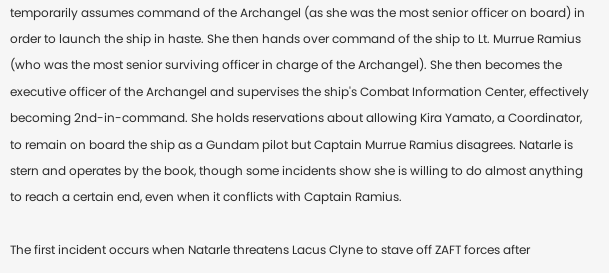temporarily assumes command of the Archangel (as she was the most senior officer on board) in order to launch the ship in haste. She then hands over command of the ship to Lt. Murrue Ramius (who was the most senior surviving officer in charge of the Archangel). She then becomes the executive officer of the Archangel and supervises the ship's Combat Information Center, effectively becoming 2nd-in-command. She holds reservations about allowing Kira Yamato, a Coordinator, to remain on board the ship as a Gundam pilot but Captain Murrue Ramius disagrees. Natarle is stern and operates by the book, though some incidents show she is willing to do almost anything to reach a certain end, even when it conflicts with Captain Ramius.

The first incident occurs when Natarle threatens Lacus Clyne to stave off ZAFT forces after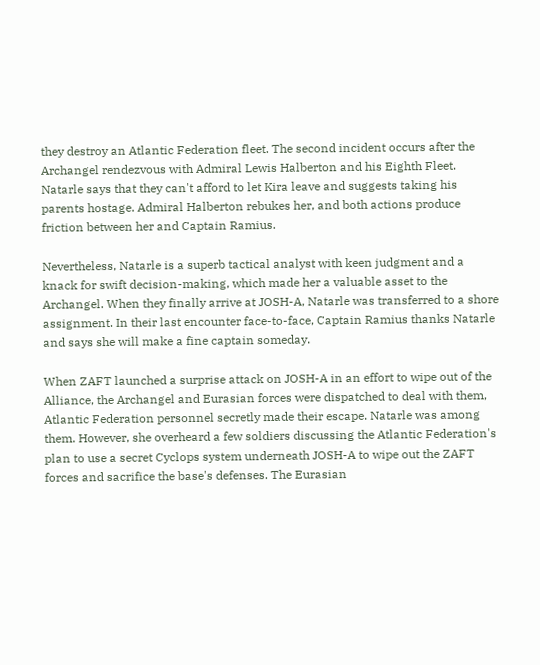they destroy an Atlantic Federation fleet. The second incident occurs after the Archangel rendezvous with Admiral Lewis Halberton and his Eighth Fleet. Natarle says that they can't afford to let Kira leave and suggests taking his parents hostage. Admiral Halberton rebukes her, and both actions produce friction between her and Captain Ramius.

Nevertheless, Natarle is a superb tactical analyst with keen judgment and a knack for swift decision-making, which made her a valuable asset to the Archangel. When they finally arrive at JOSH-A, Natarle was transferred to a shore assignment. In their last encounter face-to-face, Captain Ramius thanks Natarle and says she will make a fine captain someday.

When ZAFT launched a surprise attack on JOSH-A in an effort to wipe out of the Alliance, the Archangel and Eurasian forces were dispatched to deal with them, Atlantic Federation personnel secretly made their escape. Natarle was among them. However, she overheard a few soldiers discussing the Atlantic Federation's plan to use a secret Cyclops system underneath JOSH-A to wipe out the ZAFT forces and sacrifice the base's defenses. The Eurasian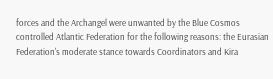forces and the Archangel were unwanted by the Blue Cosmos controlled Atlantic Federation for the following reasons: the Eurasian Federation's moderate stance towards Coordinators and Kira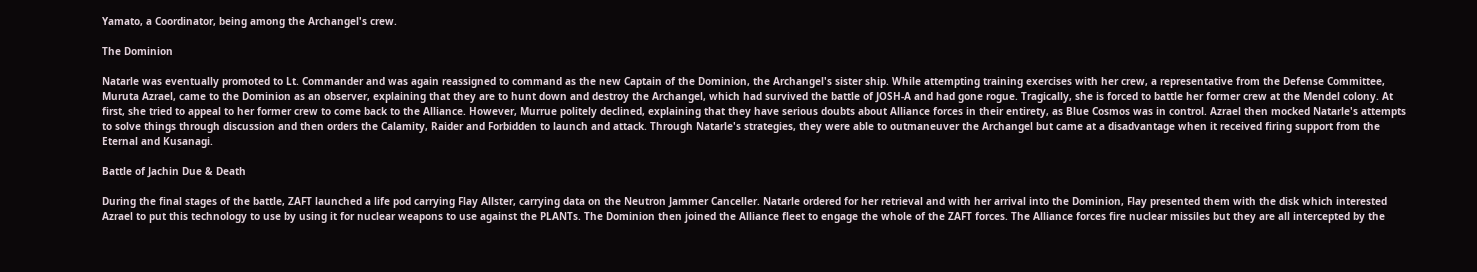Yamato, a Coordinator, being among the Archangel's crew.

The Dominion

Natarle was eventually promoted to Lt. Commander and was again reassigned to command as the new Captain of the Dominion, the Archangel's sister ship. While attempting training exercises with her crew, a representative from the Defense Committee, Muruta Azrael, came to the Dominion as an observer, explaining that they are to hunt down and destroy the Archangel, which had survived the battle of JOSH-A and had gone rogue. Tragically, she is forced to battle her former crew at the Mendel colony. At first, she tried to appeal to her former crew to come back to the Alliance. However, Murrue politely declined, explaining that they have serious doubts about Alliance forces in their entirety, as Blue Cosmos was in control. Azrael then mocked Natarle's attempts to solve things through discussion and then orders the Calamity, Raider and Forbidden to launch and attack. Through Natarle's strategies, they were able to outmaneuver the Archangel but came at a disadvantage when it received firing support from the Eternal and Kusanagi.

Battle of Jachin Due & Death

During the final stages of the battle, ZAFT launched a life pod carrying Flay Allster, carrying data on the Neutron Jammer Canceller. Natarle ordered for her retrieval and with her arrival into the Dominion, Flay presented them with the disk which interested Azrael to put this technology to use by using it for nuclear weapons to use against the PLANTs. The Dominion then joined the Alliance fleet to engage the whole of the ZAFT forces. The Alliance forces fire nuclear missiles but they are all intercepted by the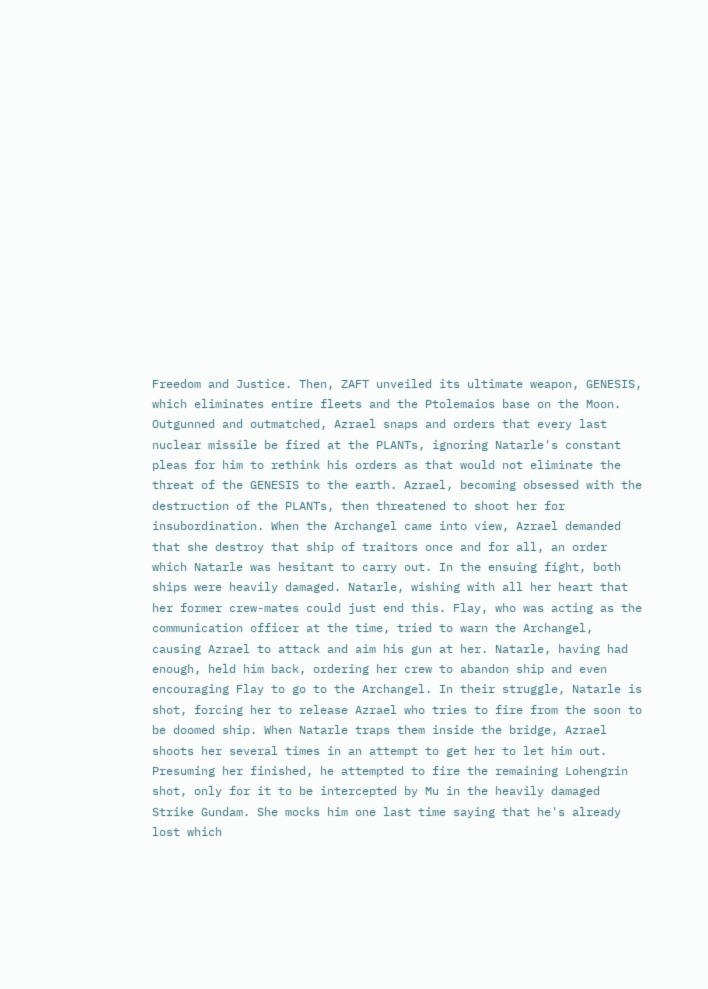Freedom and Justice. Then, ZAFT unveiled its ultimate weapon, GENESIS, which eliminates entire fleets and the Ptolemaios base on the Moon. Outgunned and outmatched, Azrael snaps and orders that every last nuclear missile be fired at the PLANTs, ignoring Natarle's constant pleas for him to rethink his orders as that would not eliminate the threat of the GENESIS to the earth. Azrael, becoming obsessed with the destruction of the PLANTs, then threatened to shoot her for insubordination. When the Archangel came into view, Azrael demanded that she destroy that ship of traitors once and for all, an order which Natarle was hesitant to carry out. In the ensuing fight, both ships were heavily damaged. Natarle, wishing with all her heart that her former crew-mates could just end this. Flay, who was acting as the communication officer at the time, tried to warn the Archangel, causing Azrael to attack and aim his gun at her. Natarle, having had enough, held him back, ordering her crew to abandon ship and even encouraging Flay to go to the Archangel. In their struggle, Natarle is shot, forcing her to release Azrael who tries to fire from the soon to be doomed ship. When Natarle traps them inside the bridge, Azrael shoots her several times in an attempt to get her to let him out. Presuming her finished, he attempted to fire the remaining Lohengrin shot, only for it to be intercepted by Mu in the heavily damaged Strike Gundam. She mocks him one last time saying that he's already lost which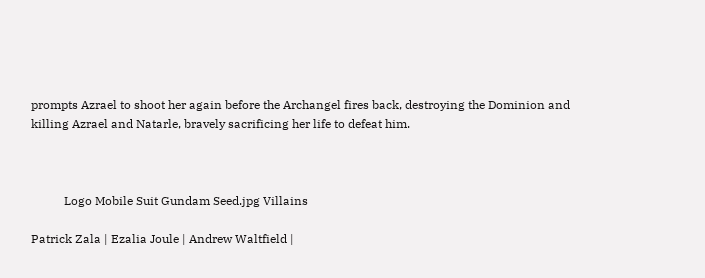prompts Azrael to shoot her again before the Archangel fires back, destroying the Dominion and killing Azrael and Natarle, bravely sacrificing her life to defeat him.



           Logo Mobile Suit Gundam Seed.jpg Villains

Patrick Zala | Ezalia Joule | Andrew Waltfield |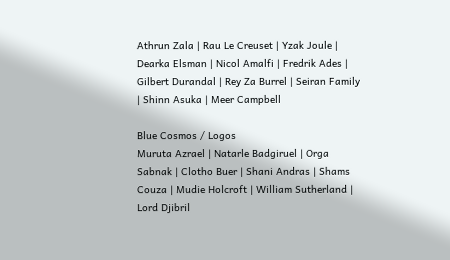Athrun Zala | Rau Le Creuset | Yzak Joule | Dearka Elsman | Nicol Amalfi | Fredrik Ades | Gilbert Durandal | Rey Za Burrel | Seiran Family | Shinn Asuka | Meer Campbell

Blue Cosmos / Logos
Muruta Azrael | Natarle Badgiruel | Orga Sabnak | Clotho Buer | Shani Andras | Shams Couza | Mudie Holcroft | William Sutherland | Lord Djibril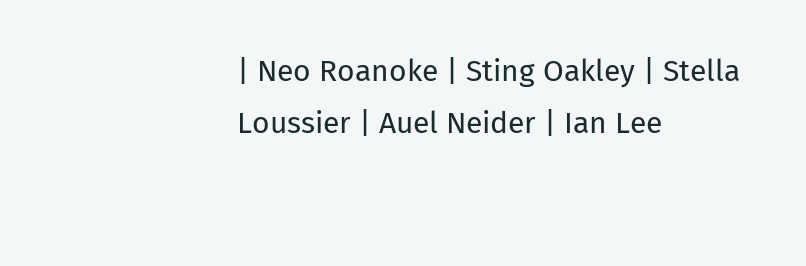| Neo Roanoke | Sting Oakley | Stella Loussier | Auel Neider | Ian Lee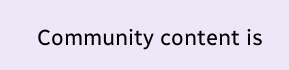Community content is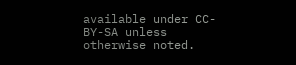available under CC-BY-SA unless otherwise noted.